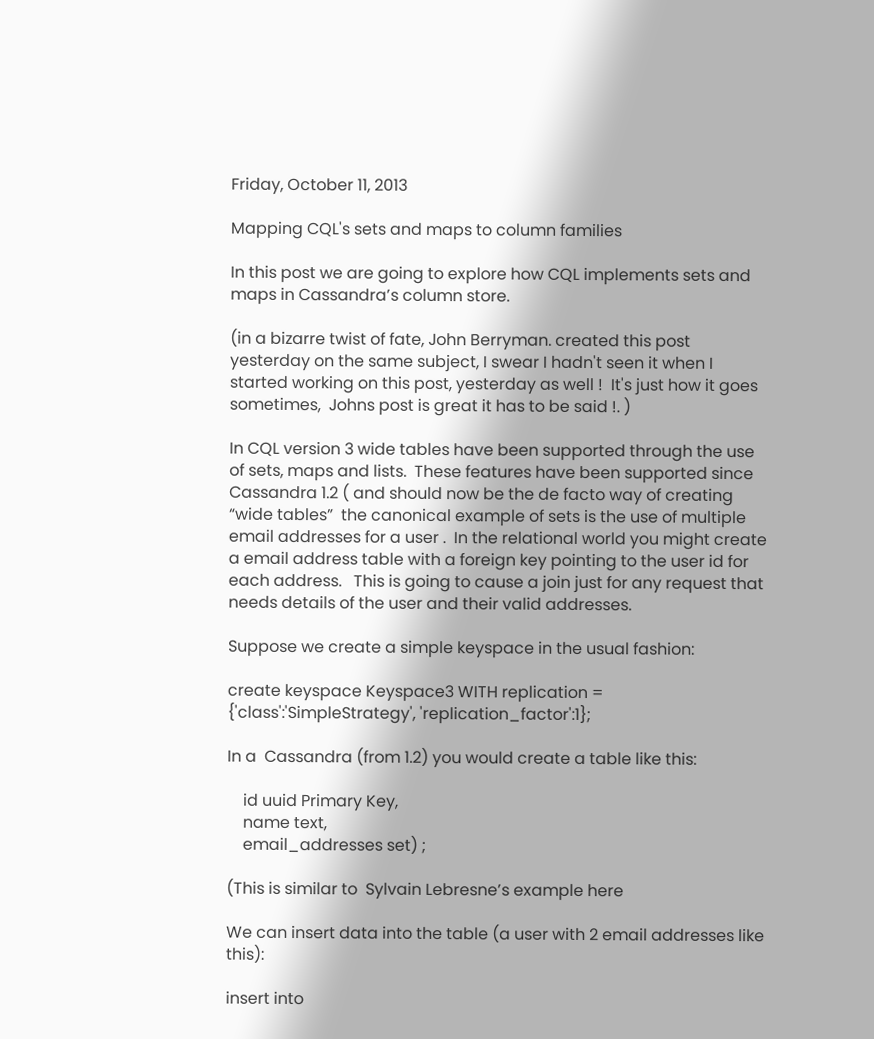Friday, October 11, 2013

Mapping CQL's sets and maps to column families

In this post we are going to explore how CQL implements sets and maps in Cassandra’s column store.

(in a bizarre twist of fate, John Berryman. created this post yesterday on the same subject, I swear I hadn't seen it when I started working on this post, yesterday as well !  It's just how it goes sometimes,  Johns post is great it has to be said !. )

In CQL version 3 wide tables have been supported through the use of sets, maps and lists.  These features have been supported since Cassandra 1.2 ( and should now be the de facto way of creating “wide tables”  the canonical example of sets is the use of multiple email addresses for a user .  In the relational world you might create a email address table with a foreign key pointing to the user id for each address.   This is going to cause a join just for any request that needs details of the user and their valid addresses.

Suppose we create a simple keyspace in the usual fashion:

create keyspace Keyspace3 WITH replication = {'class':'SimpleStrategy', 'replication_factor':1};

In a  Cassandra (from 1.2) you would create a table like this:

    id uuid Primary Key,
    name text,
    email_addresses set) ;

(This is similar to  Sylvain Lebresne’s example here

We can insert data into the table (a user with 2 email addresses like this):

insert into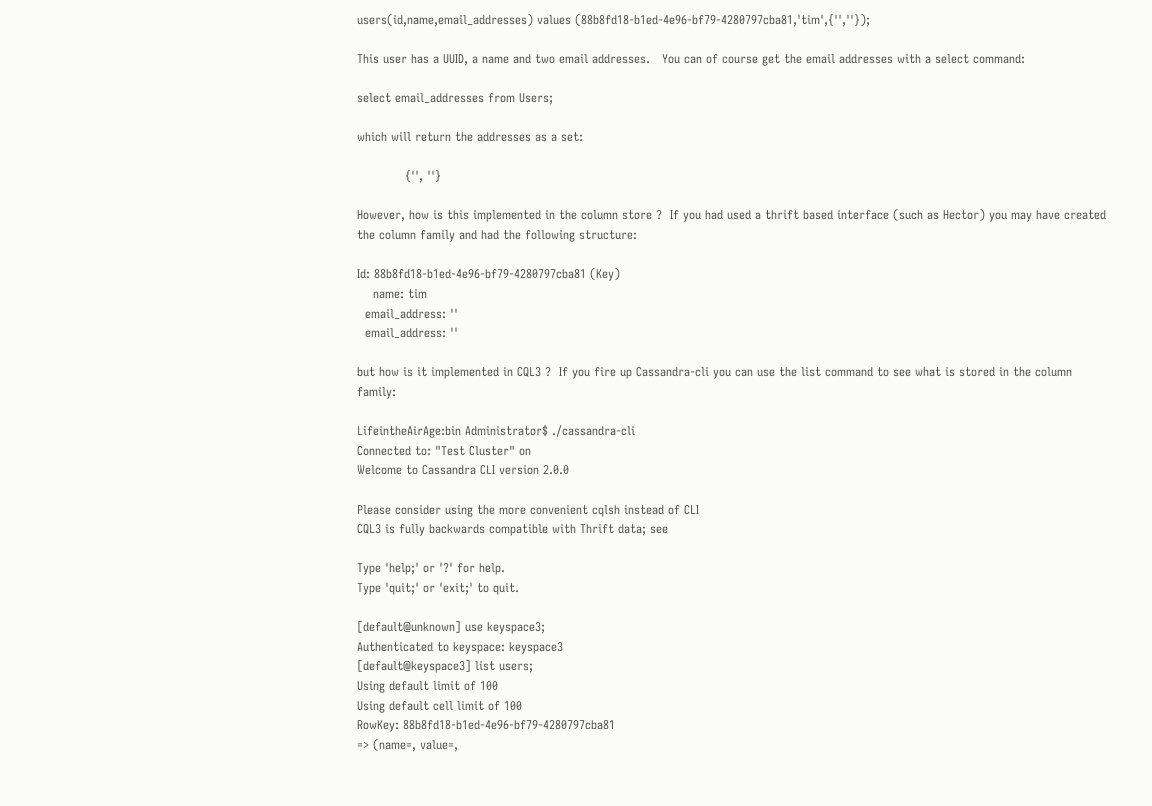users(id,name,email_addresses) values (88b8fd18-b1ed-4e96-bf79-4280797cba81,'tim',{'',''});

This user has a UUID, a name and two email addresses.   You can of course get the email addresses with a select command:

select email_addresses from Users;

which will return the addresses as a set:

            {'', ''}

However, how is this implemented in the column store ?  If you had used a thrift based interface (such as Hector) you may have created the column family and had the following structure:

Id: 88b8fd18-b1ed-4e96-bf79-4280797cba81 (Key)
    name: tim
  email_address: ''
  email_address: ''

but how is it implemented in CQL3 ?  If you fire up Cassandra-cli you can use the list command to see what is stored in the column family:

LifeintheAirAge:bin Administrator$ ./cassandra-cli
Connected to: "Test Cluster" on
Welcome to Cassandra CLI version 2.0.0

Please consider using the more convenient cqlsh instead of CLI
CQL3 is fully backwards compatible with Thrift data; see

Type 'help;' or '?' for help.
Type 'quit;' or 'exit;' to quit.

[default@unknown] use keyspace3;
Authenticated to keyspace: keyspace3
[default@keyspace3] list users;
Using default limit of 100
Using default cell limit of 100
RowKey: 88b8fd18-b1ed-4e96-bf79-4280797cba81
=> (name=, value=,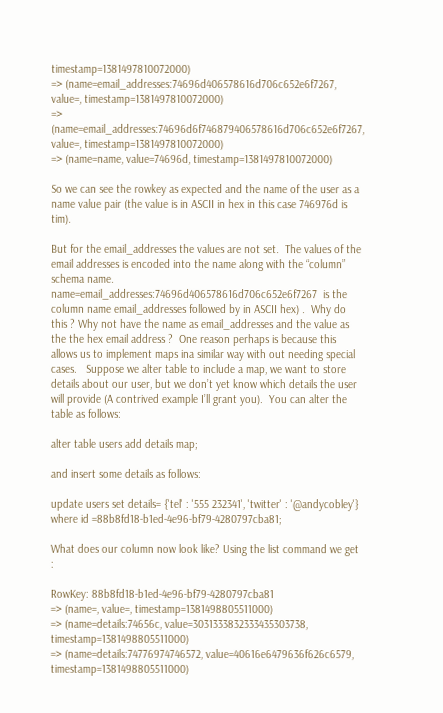timestamp=1381497810072000)
=> (name=email_addresses:74696d406578616d706c652e6f7267, value=, timestamp=1381497810072000)
=> (name=email_addresses:74696d6f746879406578616d706c652e6f7267, value=, timestamp=1381497810072000)
=> (name=name, value=74696d, timestamp=1381497810072000)

So we can see the rowkey as expected and the name of the user as a name value pair (the value is in ASCII in hex in this case 746976d is tim).

But for the email_addresses the values are not set.  The values of the email addresses is encoded into the name along with the “column” schema name.  name=email_addresses:74696d406578616d706c652e6f7267  is the column name email_addresses followed by in ASCII hex) .  Why do this ? Why not have the name as email_addresses and the value as the the hex email address ?  One reason perhaps is because this allows us to implement maps ina similar way with out needing special cases.   Suppose we alter table to include a map, we want to store details about our user, but we don’t yet know which details the user will provide (A contrived example I’ll grant you).  You can alter the table as follows:

alter table users add details map;

and insert some details as follows:

update users set details= {'tel' : '555 232341', 'twitter' : '@andycobley'} where id =88b8fd18-b1ed-4e96-bf79-4280797cba81;

What does our column now look like? Using the list command we get :

RowKey: 88b8fd18-b1ed-4e96-bf79-4280797cba81
=> (name=, value=, timestamp=1381498805511000)
=> (name=details:74656c, value=3031333832333435303738, timestamp=1381498805511000)
=> (name=details:74776974746572, value=40616e6479636f626c6579, timestamp=1381498805511000)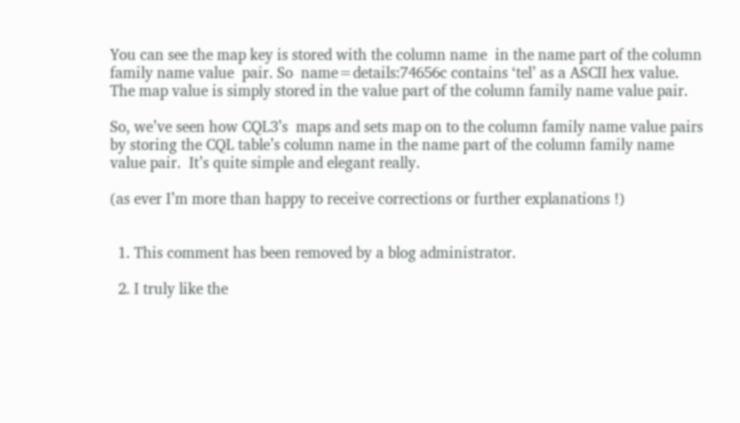You can see the map key is stored with the column name  in the name part of the column family name value  pair. So  name=details:74656c contains ‘tel’ as a ASCII hex value.  The map value is simply stored in the value part of the column family name value pair.

So, we’ve seen how CQL3’s  maps and sets map on to the column family name value pairs by storing the CQL table’s column name in the name part of the column family name value pair.  It’s quite simple and elegant really.

(as ever I’m more than happy to receive corrections or further explanations !)


  1. This comment has been removed by a blog administrator.

  2. I truly like the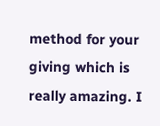method for your giving which is really amazing. I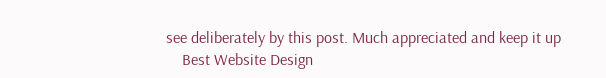see deliberately by this post. Much appreciated and keep it up
    Best Website Design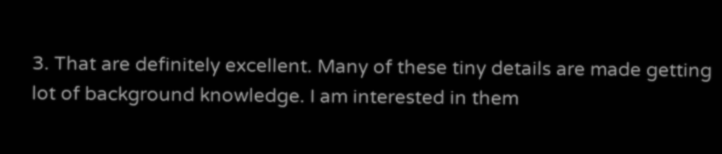3. That are definitely excellent. Many of these tiny details are made getting lot of background knowledge. I am interested in them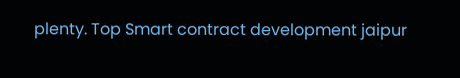plenty. Top Smart contract development jaipur